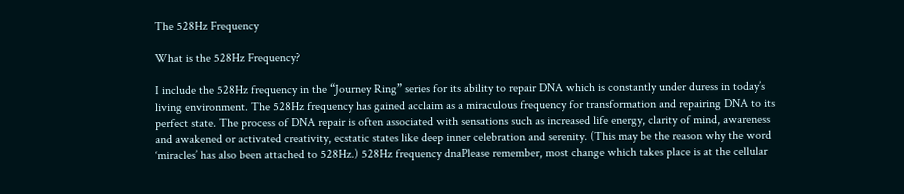The 528Hz Frequency

What is the 528Hz Frequency?

I include the 528Hz frequency in the “Journey Ring” series for its ability to repair DNA which is constantly under duress in today’s living environment. The 528Hz frequency has gained acclaim as a miraculous frequency for transformation and repairing DNA to its perfect state. The process of DNA repair is often associated with sensations such as increased life energy, clarity of mind, awareness and awakened or activated creativity, ecstatic states like deep inner celebration and serenity. (This may be the reason why the word ‘miracles’ has also been attached to 528Hz.) 528Hz frequency dnaPlease remember, most change which takes place is at the cellular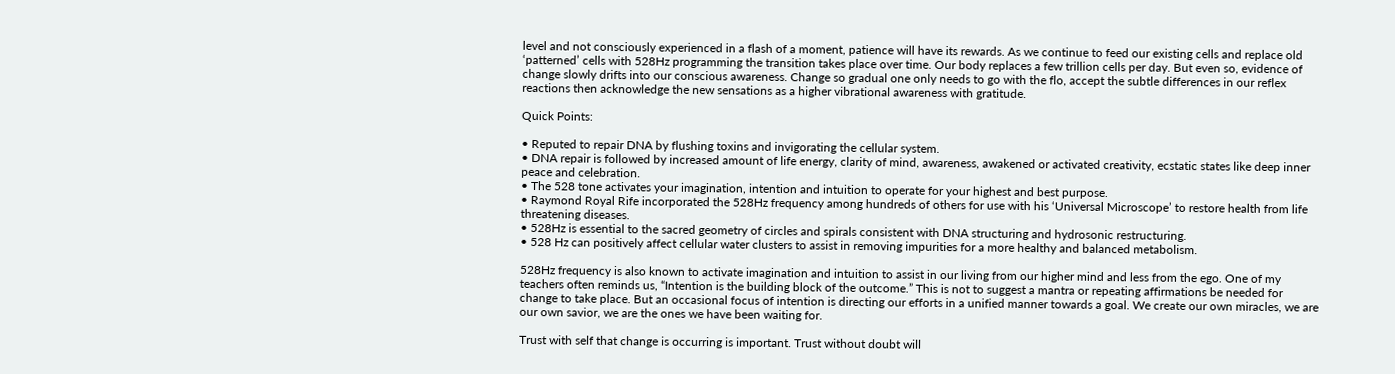level and not consciously experienced in a flash of a moment, patience will have its rewards. As we continue to feed our existing cells and replace old ‘patterned’ cells with 528Hz programming the transition takes place over time. Our body replaces a few trillion cells per day. But even so, evidence of change slowly drifts into our conscious awareness. Change so gradual one only needs to go with the flo, accept the subtle differences in our reflex reactions then acknowledge the new sensations as a higher vibrational awareness with gratitude.

Quick Points:

• Reputed to repair DNA by flushing toxins and invigorating the cellular system.
• DNA repair is followed by increased amount of life energy, clarity of mind, awareness, awakened or activated creativity, ecstatic states like deep inner peace and celebration.
• The 528 tone activates your imagination, intention and intuition to operate for your highest and best purpose.
• Raymond Royal Rife incorporated the 528Hz frequency among hundreds of others for use with his ‘Universal Microscope’ to restore health from life threatening diseases.
• 528Hz is essential to the sacred geometry of circles and spirals consistent with DNA structuring and hydrosonic restructuring.
• 528 Hz can positively affect cellular water clusters to assist in removing impurities for a more healthy and balanced metabolism.

528Hz frequency is also known to activate imagination and intuition to assist in our living from our higher mind and less from the ego. One of my teachers often reminds us, “Intention is the building block of the outcome.” This is not to suggest a mantra or repeating affirmations be needed for change to take place. But an occasional focus of intention is directing our efforts in a unified manner towards a goal. We create our own miracles, we are our own savior, we are the ones we have been waiting for.

Trust with self that change is occurring is important. Trust without doubt will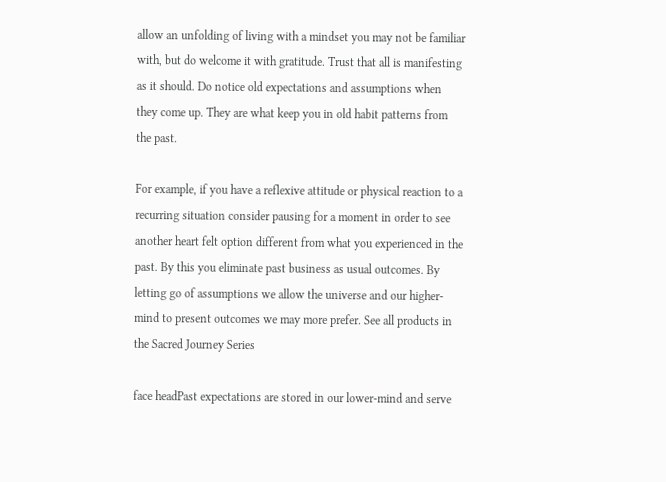allow an unfolding of living with a mindset you may not be familiar with, but do welcome it with gratitude. Trust that all is manifesting as it should. Do notice old expectations and assumptions when they come up. They are what keep you in old habit patterns from the past.

For example, if you have a reflexive attitude or physical reaction to a recurring situation consider pausing for a moment in order to see another heart felt option different from what you experienced in the past. By this you eliminate past business as usual outcomes. By letting go of assumptions we allow the universe and our higher-mind to present outcomes we may more prefer. See all products in the Sacred Journey Series

face headPast expectations are stored in our lower-mind and serve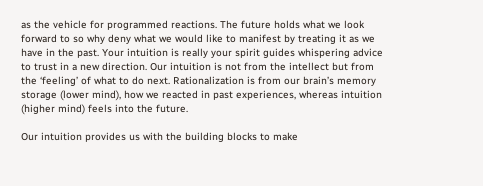as the vehicle for programmed reactions. The future holds what we look forward to so why deny what we would like to manifest by treating it as we have in the past. Your intuition is really your spirit guides whispering advice to trust in a new direction. Our intuition is not from the intellect but from the ‘feeling’ of what to do next. Rationalization is from our brain’s memory storage (lower mind), how we reacted in past experiences, whereas intuition (higher mind) feels into the future.

Our intuition provides us with the building blocks to make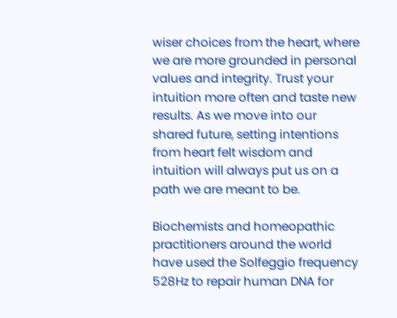wiser choices from the heart, where we are more grounded in personal values and integrity. Trust your intuition more often and taste new results. As we move into our shared future, setting intentions from heart felt wisdom and intuition will always put us on a path we are meant to be.

Biochemists and homeopathic practitioners around the world have used the Solfeggio frequency 528Hz to repair human DNA for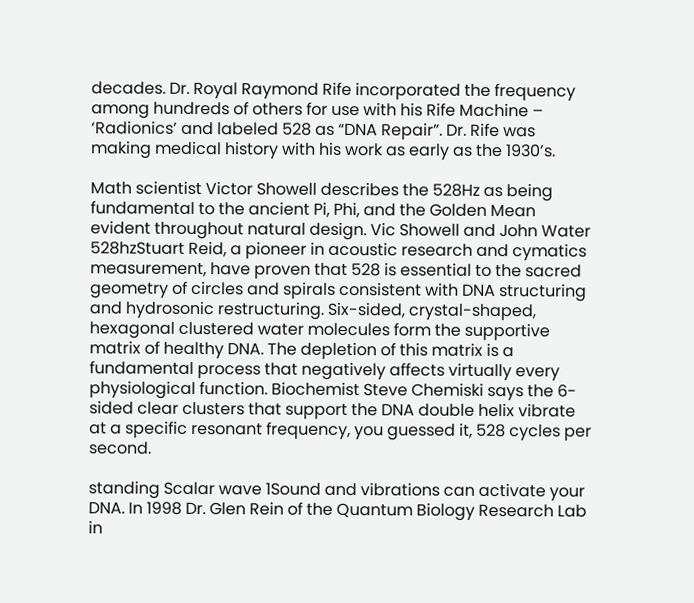decades. Dr. Royal Raymond Rife incorporated the frequency among hundreds of others for use with his Rife Machine – ‘Radionics’ and labeled 528 as “DNA Repair”. Dr. Rife was making medical history with his work as early as the 1930’s.

Math scientist Victor Showell describes the 528Hz as being fundamental to the ancient Pi, Phi, and the Golden Mean evident throughout natural design. Vic Showell and John Water 528hzStuart Reid, a pioneer in acoustic research and cymatics measurement, have proven that 528 is essential to the sacred geometry of circles and spirals consistent with DNA structuring and hydrosonic restructuring. Six-sided, crystal-shaped, hexagonal clustered water molecules form the supportive matrix of healthy DNA. The depletion of this matrix is a fundamental process that negatively affects virtually every physiological function. Biochemist Steve Chemiski says the 6-sided clear clusters that support the DNA double helix vibrate at a specific resonant frequency, you guessed it, 528 cycles per second.

standing Scalar wave 1Sound and vibrations can activate your DNA. In 1998 Dr. Glen Rein of the Quantum Biology Research Lab in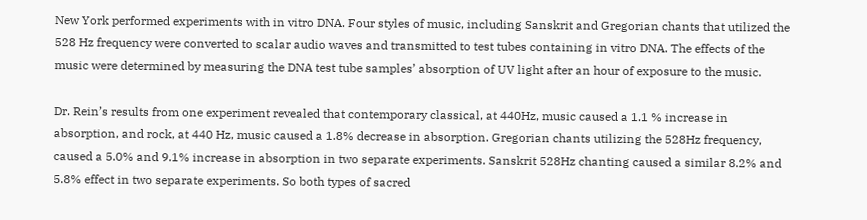New York performed experiments with in vitro DNA. Four styles of music, including Sanskrit and Gregorian chants that utilized the 528 Hz frequency were converted to scalar audio waves and transmitted to test tubes containing in vitro DNA. The effects of the music were determined by measuring the DNA test tube samples’ absorption of UV light after an hour of exposure to the music.

Dr. Rein’s results from one experiment revealed that contemporary classical, at 440Hz, music caused a 1.1 % increase in absorption, and rock, at 440 Hz, music caused a 1.8% decrease in absorption. Gregorian chants utilizing the 528Hz frequency, caused a 5.0% and 9.1% increase in absorption in two separate experiments. Sanskrit 528Hz chanting caused a similar 8.2% and 5.8% effect in two separate experiments. So both types of sacred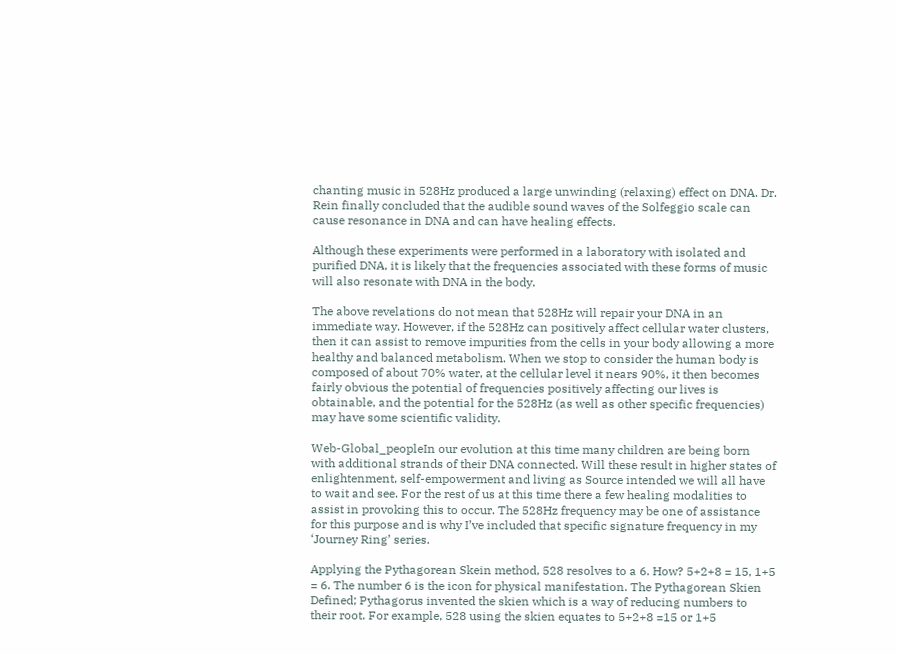chanting music in 528Hz produced a large unwinding (relaxing) effect on DNA. Dr. Rein finally concluded that the audible sound waves of the Solfeggio scale can cause resonance in DNA and can have healing effects.

Although these experiments were performed in a laboratory with isolated and purified DNA, it is likely that the frequencies associated with these forms of music will also resonate with DNA in the body.

The above revelations do not mean that 528Hz will repair your DNA in an immediate way. However, if the 528Hz can positively affect cellular water clusters, then it can assist to remove impurities from the cells in your body allowing a more healthy and balanced metabolism. When we stop to consider the human body is composed of about 70% water, at the cellular level it nears 90%, it then becomes fairly obvious the potential of frequencies positively affecting our lives is obtainable, and the potential for the 528Hz (as well as other specific frequencies) may have some scientific validity.

Web-Global_peopleIn our evolution at this time many children are being born with additional strands of their DNA connected. Will these result in higher states of enlightenment, self-empowerment and living as Source intended we will all have to wait and see. For the rest of us at this time there a few healing modalities to assist in provoking this to occur. The 528Hz frequency may be one of assistance for this purpose and is why I’ve included that specific signature frequency in my ‘Journey Ring’ series.

Applying the Pythagorean Skein method, 528 resolves to a 6. How? 5+2+8 = 15, 1+5 = 6. The number 6 is the icon for physical manifestation. The Pythagorean Skien Defined; Pythagorus invented the skien which is a way of reducing numbers to their root. For example, 528 using the skien equates to 5+2+8 =15 or 1+5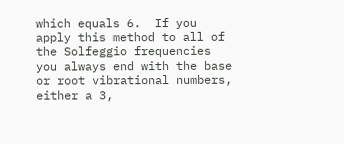which equals 6.  If you apply this method to all of the Solfeggio frequencies you always end with the base or root vibrational numbers, either a 3,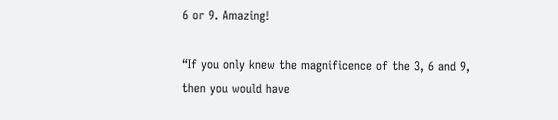6 or 9. Amazing!

“If you only knew the magnificence of the 3, 6 and 9,
then you would have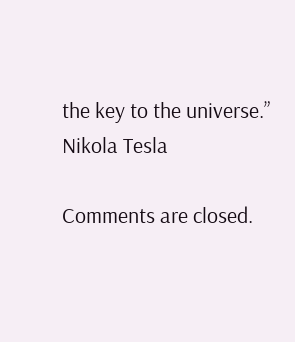the key to the universe.”
Nikola Tesla

Comments are closed.